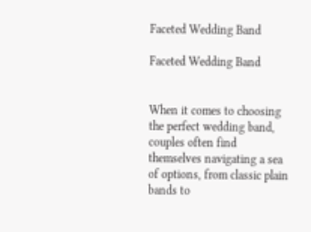Faceted Wedding Band

Faceted Wedding Band


When it comes to choosing the perfect wedding band, couples often find themselves navigating a sea of options, from classic plain bands to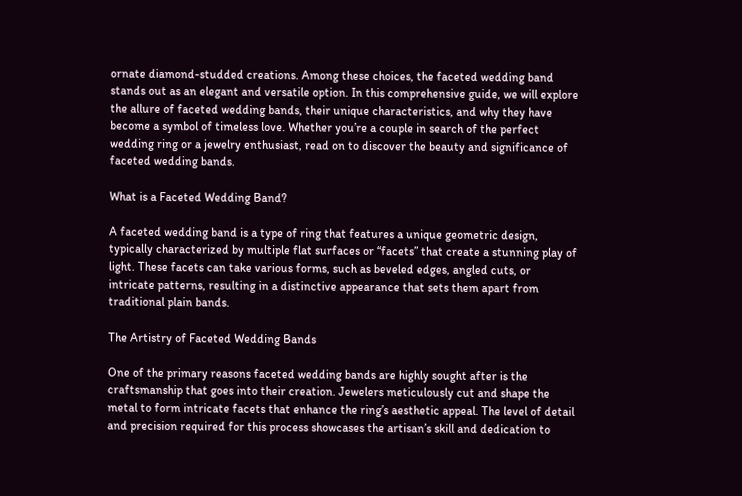ornate diamond-studded creations. Among these choices, the faceted wedding band stands out as an elegant and versatile option. In this comprehensive guide, we will explore the allure of faceted wedding bands, their unique characteristics, and why they have become a symbol of timeless love. Whether you’re a couple in search of the perfect wedding ring or a jewelry enthusiast, read on to discover the beauty and significance of faceted wedding bands.

What is a Faceted Wedding Band?

A faceted wedding band is a type of ring that features a unique geometric design, typically characterized by multiple flat surfaces or “facets” that create a stunning play of light. These facets can take various forms, such as beveled edges, angled cuts, or intricate patterns, resulting in a distinctive appearance that sets them apart from traditional plain bands.

The Artistry of Faceted Wedding Bands

One of the primary reasons faceted wedding bands are highly sought after is the craftsmanship that goes into their creation. Jewelers meticulously cut and shape the metal to form intricate facets that enhance the ring’s aesthetic appeal. The level of detail and precision required for this process showcases the artisan’s skill and dedication to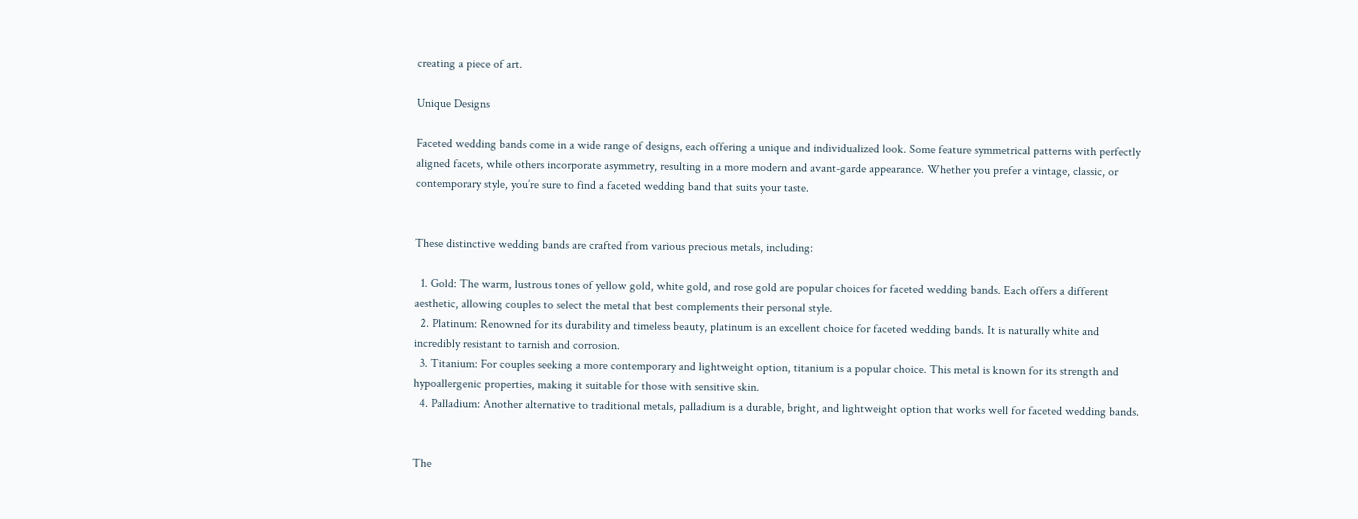creating a piece of art.

Unique Designs

Faceted wedding bands come in a wide range of designs, each offering a unique and individualized look. Some feature symmetrical patterns with perfectly aligned facets, while others incorporate asymmetry, resulting in a more modern and avant-garde appearance. Whether you prefer a vintage, classic, or contemporary style, you’re sure to find a faceted wedding band that suits your taste.


These distinctive wedding bands are crafted from various precious metals, including:

  1. Gold: The warm, lustrous tones of yellow gold, white gold, and rose gold are popular choices for faceted wedding bands. Each offers a different aesthetic, allowing couples to select the metal that best complements their personal style.
  2. Platinum: Renowned for its durability and timeless beauty, platinum is an excellent choice for faceted wedding bands. It is naturally white and incredibly resistant to tarnish and corrosion.
  3. Titanium: For couples seeking a more contemporary and lightweight option, titanium is a popular choice. This metal is known for its strength and hypoallergenic properties, making it suitable for those with sensitive skin.
  4. Palladium: Another alternative to traditional metals, palladium is a durable, bright, and lightweight option that works well for faceted wedding bands.


The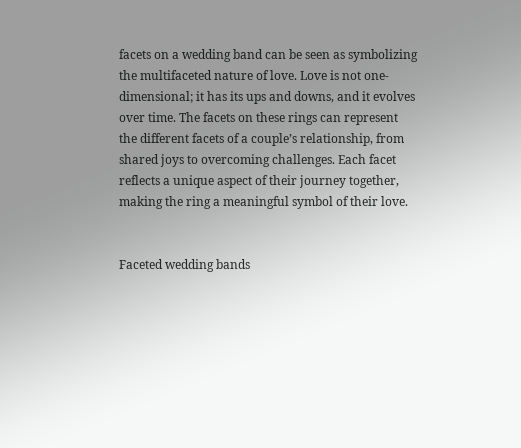facets on a wedding band can be seen as symbolizing the multifaceted nature of love. Love is not one-dimensional; it has its ups and downs, and it evolves over time. The facets on these rings can represent the different facets of a couple’s relationship, from shared joys to overcoming challenges. Each facet reflects a unique aspect of their journey together, making the ring a meaningful symbol of their love.


Faceted wedding bands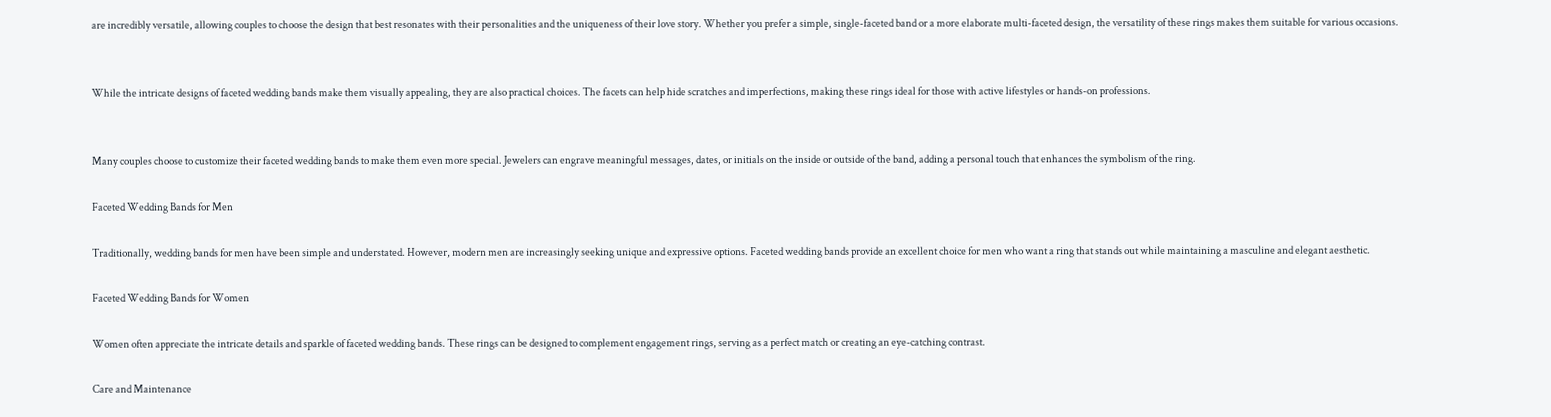are incredibly versatile, allowing couples to choose the design that best resonates with their personalities and the uniqueness of their love story. Whether you prefer a simple, single-faceted band or a more elaborate multi-faceted design, the versatility of these rings makes them suitable for various occasions.


While the intricate designs of faceted wedding bands make them visually appealing, they are also practical choices. The facets can help hide scratches and imperfections, making these rings ideal for those with active lifestyles or hands-on professions.


Many couples choose to customize their faceted wedding bands to make them even more special. Jewelers can engrave meaningful messages, dates, or initials on the inside or outside of the band, adding a personal touch that enhances the symbolism of the ring.

Faceted Wedding Bands for Men

Traditionally, wedding bands for men have been simple and understated. However, modern men are increasingly seeking unique and expressive options. Faceted wedding bands provide an excellent choice for men who want a ring that stands out while maintaining a masculine and elegant aesthetic.

Faceted Wedding Bands for Women

Women often appreciate the intricate details and sparkle of faceted wedding bands. These rings can be designed to complement engagement rings, serving as a perfect match or creating an eye-catching contrast.

Care and Maintenance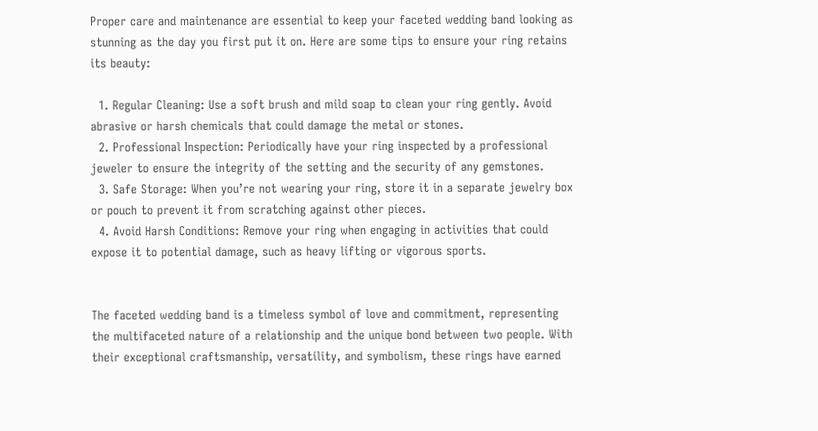Proper care and maintenance are essential to keep your faceted wedding band looking as stunning as the day you first put it on. Here are some tips to ensure your ring retains its beauty:

  1. Regular Cleaning: Use a soft brush and mild soap to clean your ring gently. Avoid abrasive or harsh chemicals that could damage the metal or stones.
  2. Professional Inspection: Periodically have your ring inspected by a professional jeweler to ensure the integrity of the setting and the security of any gemstones.
  3. Safe Storage: When you’re not wearing your ring, store it in a separate jewelry box or pouch to prevent it from scratching against other pieces.
  4. Avoid Harsh Conditions: Remove your ring when engaging in activities that could expose it to potential damage, such as heavy lifting or vigorous sports.


The faceted wedding band is a timeless symbol of love and commitment, representing the multifaceted nature of a relationship and the unique bond between two people. With their exceptional craftsmanship, versatility, and symbolism, these rings have earned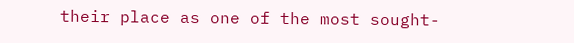their place as one of the most sought-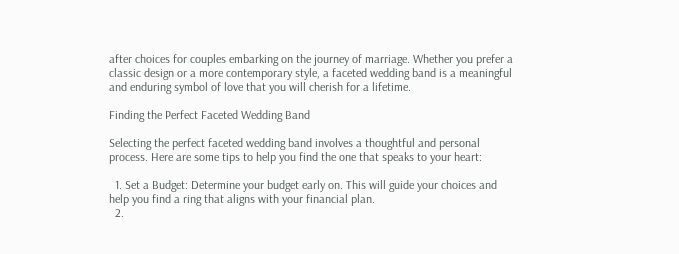after choices for couples embarking on the journey of marriage. Whether you prefer a classic design or a more contemporary style, a faceted wedding band is a meaningful and enduring symbol of love that you will cherish for a lifetime.

Finding the Perfect Faceted Wedding Band

Selecting the perfect faceted wedding band involves a thoughtful and personal process. Here are some tips to help you find the one that speaks to your heart:

  1. Set a Budget: Determine your budget early on. This will guide your choices and help you find a ring that aligns with your financial plan.
  2.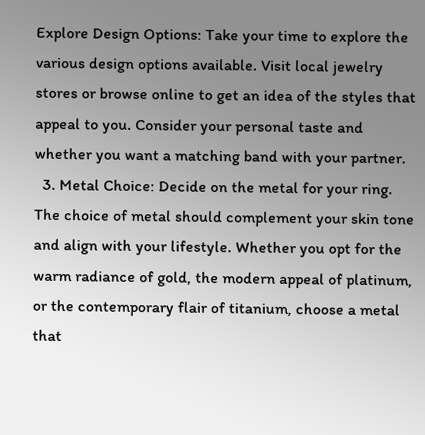Explore Design Options: Take your time to explore the various design options available. Visit local jewelry stores or browse online to get an idea of the styles that appeal to you. Consider your personal taste and whether you want a matching band with your partner.
  3. Metal Choice: Decide on the metal for your ring. The choice of metal should complement your skin tone and align with your lifestyle. Whether you opt for the warm radiance of gold, the modern appeal of platinum, or the contemporary flair of titanium, choose a metal that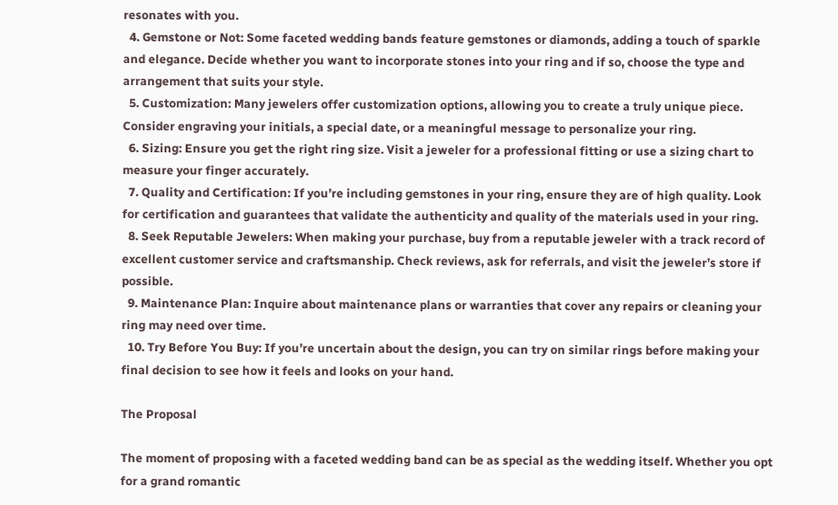resonates with you.
  4. Gemstone or Not: Some faceted wedding bands feature gemstones or diamonds, adding a touch of sparkle and elegance. Decide whether you want to incorporate stones into your ring and if so, choose the type and arrangement that suits your style.
  5. Customization: Many jewelers offer customization options, allowing you to create a truly unique piece. Consider engraving your initials, a special date, or a meaningful message to personalize your ring.
  6. Sizing: Ensure you get the right ring size. Visit a jeweler for a professional fitting or use a sizing chart to measure your finger accurately.
  7. Quality and Certification: If you’re including gemstones in your ring, ensure they are of high quality. Look for certification and guarantees that validate the authenticity and quality of the materials used in your ring.
  8. Seek Reputable Jewelers: When making your purchase, buy from a reputable jeweler with a track record of excellent customer service and craftsmanship. Check reviews, ask for referrals, and visit the jeweler’s store if possible.
  9. Maintenance Plan: Inquire about maintenance plans or warranties that cover any repairs or cleaning your ring may need over time.
  10. Try Before You Buy: If you’re uncertain about the design, you can try on similar rings before making your final decision to see how it feels and looks on your hand.

The Proposal

The moment of proposing with a faceted wedding band can be as special as the wedding itself. Whether you opt for a grand romantic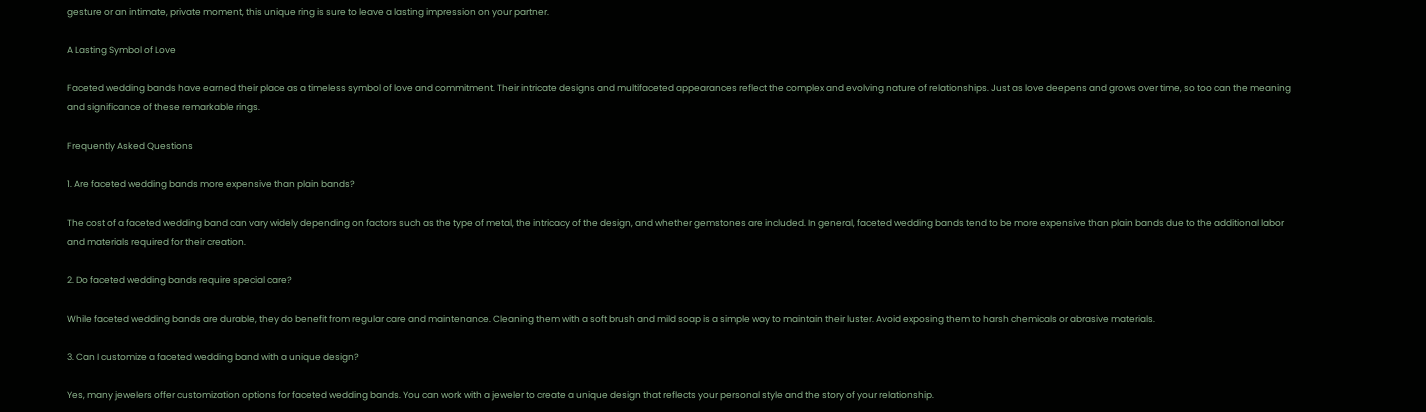gesture or an intimate, private moment, this unique ring is sure to leave a lasting impression on your partner.

A Lasting Symbol of Love

Faceted wedding bands have earned their place as a timeless symbol of love and commitment. Their intricate designs and multifaceted appearances reflect the complex and evolving nature of relationships. Just as love deepens and grows over time, so too can the meaning and significance of these remarkable rings.

Frequently Asked Questions

1. Are faceted wedding bands more expensive than plain bands?

The cost of a faceted wedding band can vary widely depending on factors such as the type of metal, the intricacy of the design, and whether gemstones are included. In general, faceted wedding bands tend to be more expensive than plain bands due to the additional labor and materials required for their creation.

2. Do faceted wedding bands require special care?

While faceted wedding bands are durable, they do benefit from regular care and maintenance. Cleaning them with a soft brush and mild soap is a simple way to maintain their luster. Avoid exposing them to harsh chemicals or abrasive materials.

3. Can I customize a faceted wedding band with a unique design?

Yes, many jewelers offer customization options for faceted wedding bands. You can work with a jeweler to create a unique design that reflects your personal style and the story of your relationship.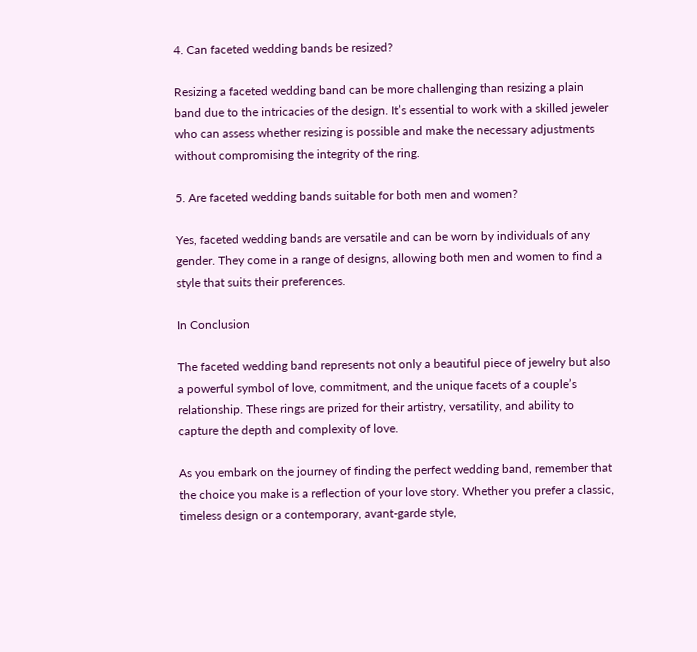4. Can faceted wedding bands be resized?

Resizing a faceted wedding band can be more challenging than resizing a plain band due to the intricacies of the design. It’s essential to work with a skilled jeweler who can assess whether resizing is possible and make the necessary adjustments without compromising the integrity of the ring.

5. Are faceted wedding bands suitable for both men and women?

Yes, faceted wedding bands are versatile and can be worn by individuals of any gender. They come in a range of designs, allowing both men and women to find a style that suits their preferences.

In Conclusion

The faceted wedding band represents not only a beautiful piece of jewelry but also a powerful symbol of love, commitment, and the unique facets of a couple’s relationship. These rings are prized for their artistry, versatility, and ability to capture the depth and complexity of love.

As you embark on the journey of finding the perfect wedding band, remember that the choice you make is a reflection of your love story. Whether you prefer a classic, timeless design or a contemporary, avant-garde style,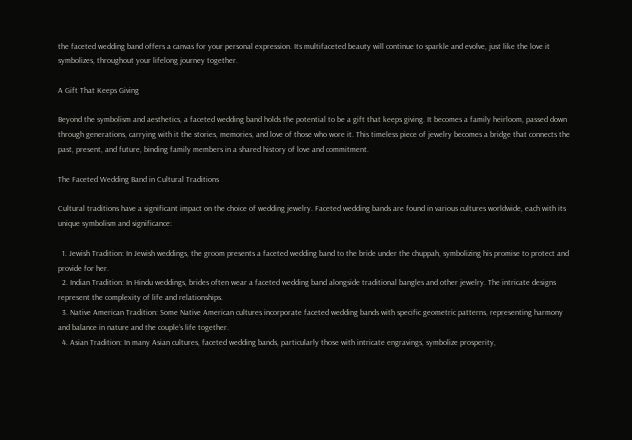the faceted wedding band offers a canvas for your personal expression. Its multifaceted beauty will continue to sparkle and evolve, just like the love it symbolizes, throughout your lifelong journey together.

A Gift That Keeps Giving

Beyond the symbolism and aesthetics, a faceted wedding band holds the potential to be a gift that keeps giving. It becomes a family heirloom, passed down through generations, carrying with it the stories, memories, and love of those who wore it. This timeless piece of jewelry becomes a bridge that connects the past, present, and future, binding family members in a shared history of love and commitment.

The Faceted Wedding Band in Cultural Traditions

Cultural traditions have a significant impact on the choice of wedding jewelry. Faceted wedding bands are found in various cultures worldwide, each with its unique symbolism and significance:

  1. Jewish Tradition: In Jewish weddings, the groom presents a faceted wedding band to the bride under the chuppah, symbolizing his promise to protect and provide for her.
  2. Indian Tradition: In Hindu weddings, brides often wear a faceted wedding band alongside traditional bangles and other jewelry. The intricate designs represent the complexity of life and relationships.
  3. Native American Tradition: Some Native American cultures incorporate faceted wedding bands with specific geometric patterns, representing harmony and balance in nature and the couple’s life together.
  4. Asian Tradition: In many Asian cultures, faceted wedding bands, particularly those with intricate engravings, symbolize prosperity,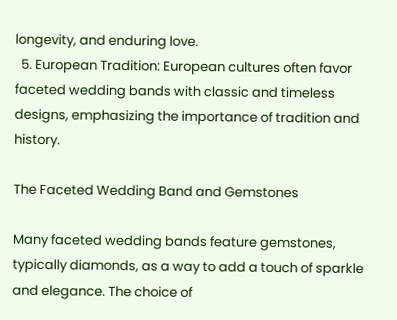longevity, and enduring love.
  5. European Tradition: European cultures often favor faceted wedding bands with classic and timeless designs, emphasizing the importance of tradition and history.

The Faceted Wedding Band and Gemstones

Many faceted wedding bands feature gemstones, typically diamonds, as a way to add a touch of sparkle and elegance. The choice of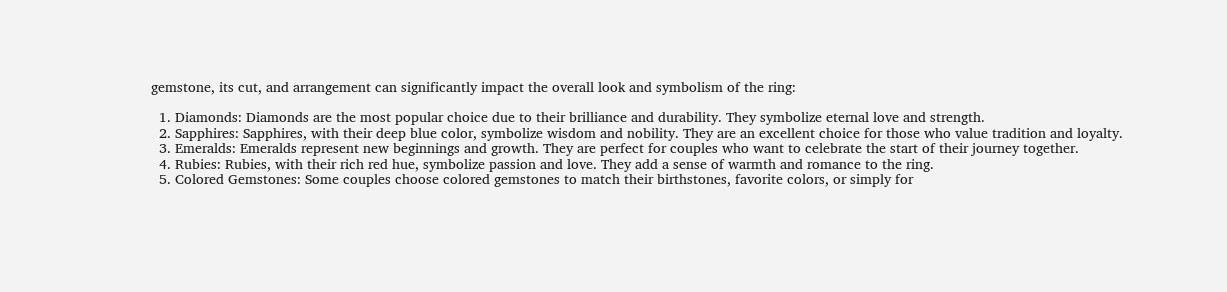gemstone, its cut, and arrangement can significantly impact the overall look and symbolism of the ring:

  1. Diamonds: Diamonds are the most popular choice due to their brilliance and durability. They symbolize eternal love and strength.
  2. Sapphires: Sapphires, with their deep blue color, symbolize wisdom and nobility. They are an excellent choice for those who value tradition and loyalty.
  3. Emeralds: Emeralds represent new beginnings and growth. They are perfect for couples who want to celebrate the start of their journey together.
  4. Rubies: Rubies, with their rich red hue, symbolize passion and love. They add a sense of warmth and romance to the ring.
  5. Colored Gemstones: Some couples choose colored gemstones to match their birthstones, favorite colors, or simply for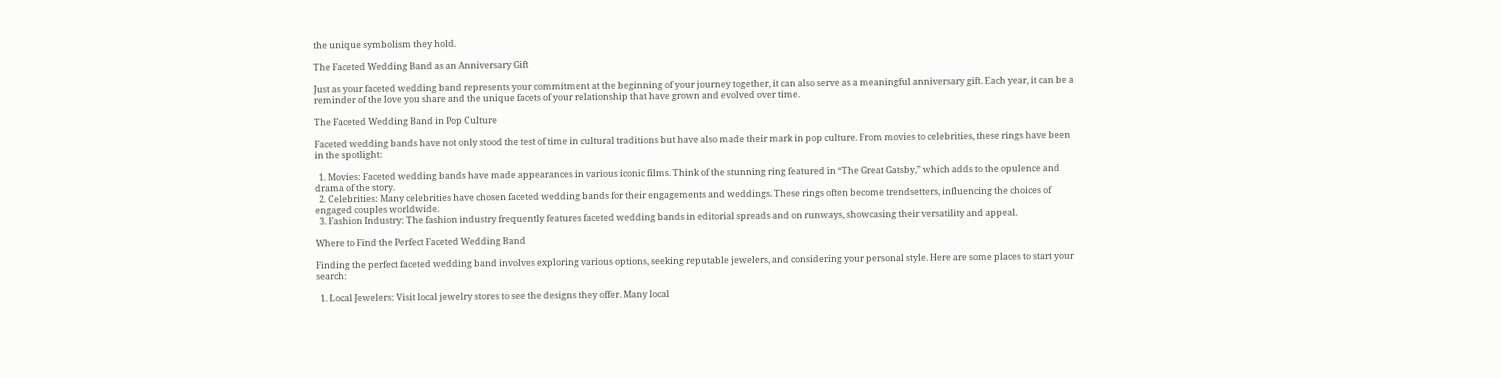the unique symbolism they hold.

The Faceted Wedding Band as an Anniversary Gift

Just as your faceted wedding band represents your commitment at the beginning of your journey together, it can also serve as a meaningful anniversary gift. Each year, it can be a reminder of the love you share and the unique facets of your relationship that have grown and evolved over time.

The Faceted Wedding Band in Pop Culture

Faceted wedding bands have not only stood the test of time in cultural traditions but have also made their mark in pop culture. From movies to celebrities, these rings have been in the spotlight:

  1. Movies: Faceted wedding bands have made appearances in various iconic films. Think of the stunning ring featured in “The Great Gatsby,” which adds to the opulence and drama of the story.
  2. Celebrities: Many celebrities have chosen faceted wedding bands for their engagements and weddings. These rings often become trendsetters, influencing the choices of engaged couples worldwide.
  3. Fashion Industry: The fashion industry frequently features faceted wedding bands in editorial spreads and on runways, showcasing their versatility and appeal.

Where to Find the Perfect Faceted Wedding Band

Finding the perfect faceted wedding band involves exploring various options, seeking reputable jewelers, and considering your personal style. Here are some places to start your search:

  1. Local Jewelers: Visit local jewelry stores to see the designs they offer. Many local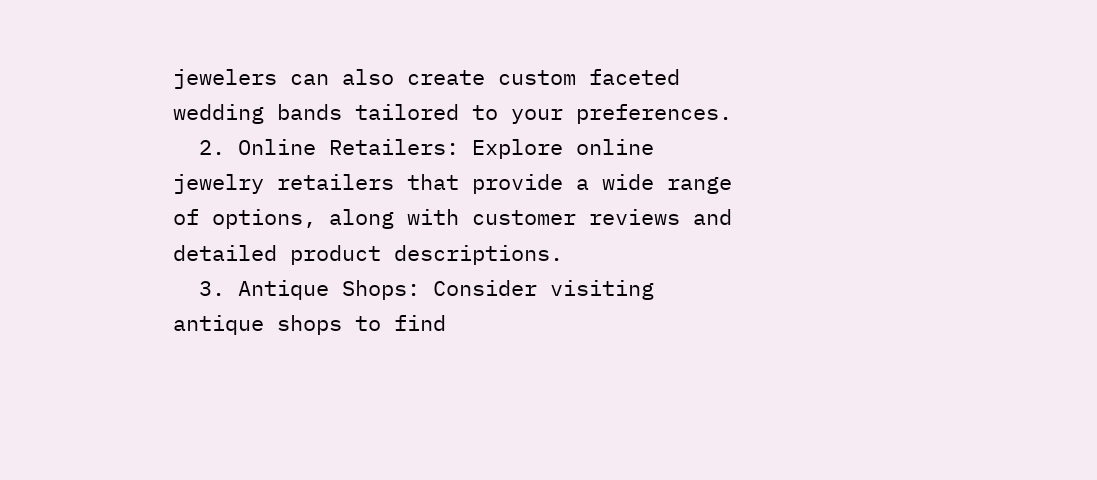jewelers can also create custom faceted wedding bands tailored to your preferences.
  2. Online Retailers: Explore online jewelry retailers that provide a wide range of options, along with customer reviews and detailed product descriptions.
  3. Antique Shops: Consider visiting antique shops to find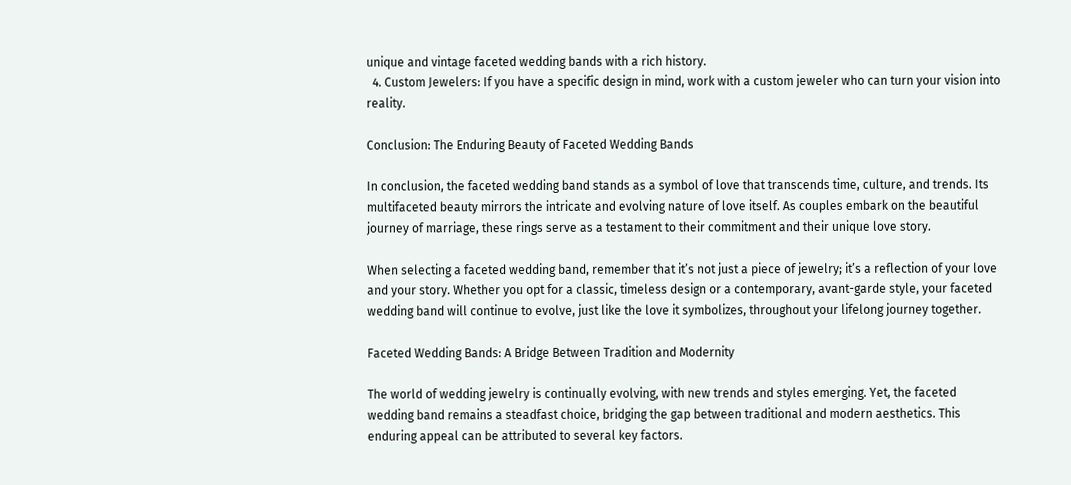unique and vintage faceted wedding bands with a rich history.
  4. Custom Jewelers: If you have a specific design in mind, work with a custom jeweler who can turn your vision into reality.

Conclusion: The Enduring Beauty of Faceted Wedding Bands

In conclusion, the faceted wedding band stands as a symbol of love that transcends time, culture, and trends. Its multifaceted beauty mirrors the intricate and evolving nature of love itself. As couples embark on the beautiful journey of marriage, these rings serve as a testament to their commitment and their unique love story.

When selecting a faceted wedding band, remember that it’s not just a piece of jewelry; it’s a reflection of your love and your story. Whether you opt for a classic, timeless design or a contemporary, avant-garde style, your faceted wedding band will continue to evolve, just like the love it symbolizes, throughout your lifelong journey together.

Faceted Wedding Bands: A Bridge Between Tradition and Modernity

The world of wedding jewelry is continually evolving, with new trends and styles emerging. Yet, the faceted wedding band remains a steadfast choice, bridging the gap between traditional and modern aesthetics. This enduring appeal can be attributed to several key factors.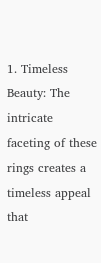1. Timeless Beauty: The intricate faceting of these rings creates a timeless appeal that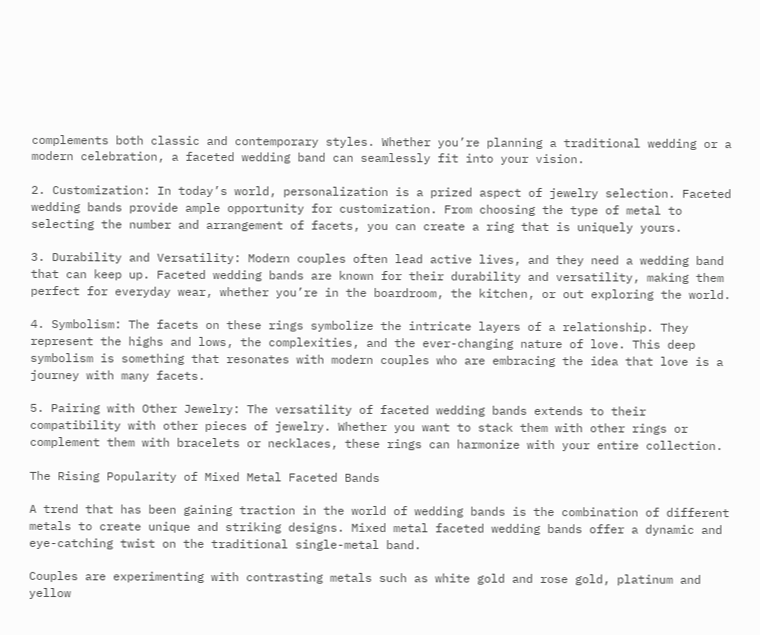complements both classic and contemporary styles. Whether you’re planning a traditional wedding or a modern celebration, a faceted wedding band can seamlessly fit into your vision.

2. Customization: In today’s world, personalization is a prized aspect of jewelry selection. Faceted wedding bands provide ample opportunity for customization. From choosing the type of metal to selecting the number and arrangement of facets, you can create a ring that is uniquely yours.

3. Durability and Versatility: Modern couples often lead active lives, and they need a wedding band that can keep up. Faceted wedding bands are known for their durability and versatility, making them perfect for everyday wear, whether you’re in the boardroom, the kitchen, or out exploring the world.

4. Symbolism: The facets on these rings symbolize the intricate layers of a relationship. They represent the highs and lows, the complexities, and the ever-changing nature of love. This deep symbolism is something that resonates with modern couples who are embracing the idea that love is a journey with many facets.

5. Pairing with Other Jewelry: The versatility of faceted wedding bands extends to their compatibility with other pieces of jewelry. Whether you want to stack them with other rings or complement them with bracelets or necklaces, these rings can harmonize with your entire collection.

The Rising Popularity of Mixed Metal Faceted Bands

A trend that has been gaining traction in the world of wedding bands is the combination of different metals to create unique and striking designs. Mixed metal faceted wedding bands offer a dynamic and eye-catching twist on the traditional single-metal band.

Couples are experimenting with contrasting metals such as white gold and rose gold, platinum and yellow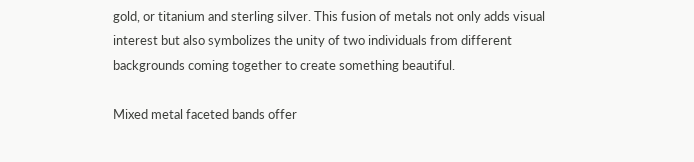gold, or titanium and sterling silver. This fusion of metals not only adds visual interest but also symbolizes the unity of two individuals from different backgrounds coming together to create something beautiful.

Mixed metal faceted bands offer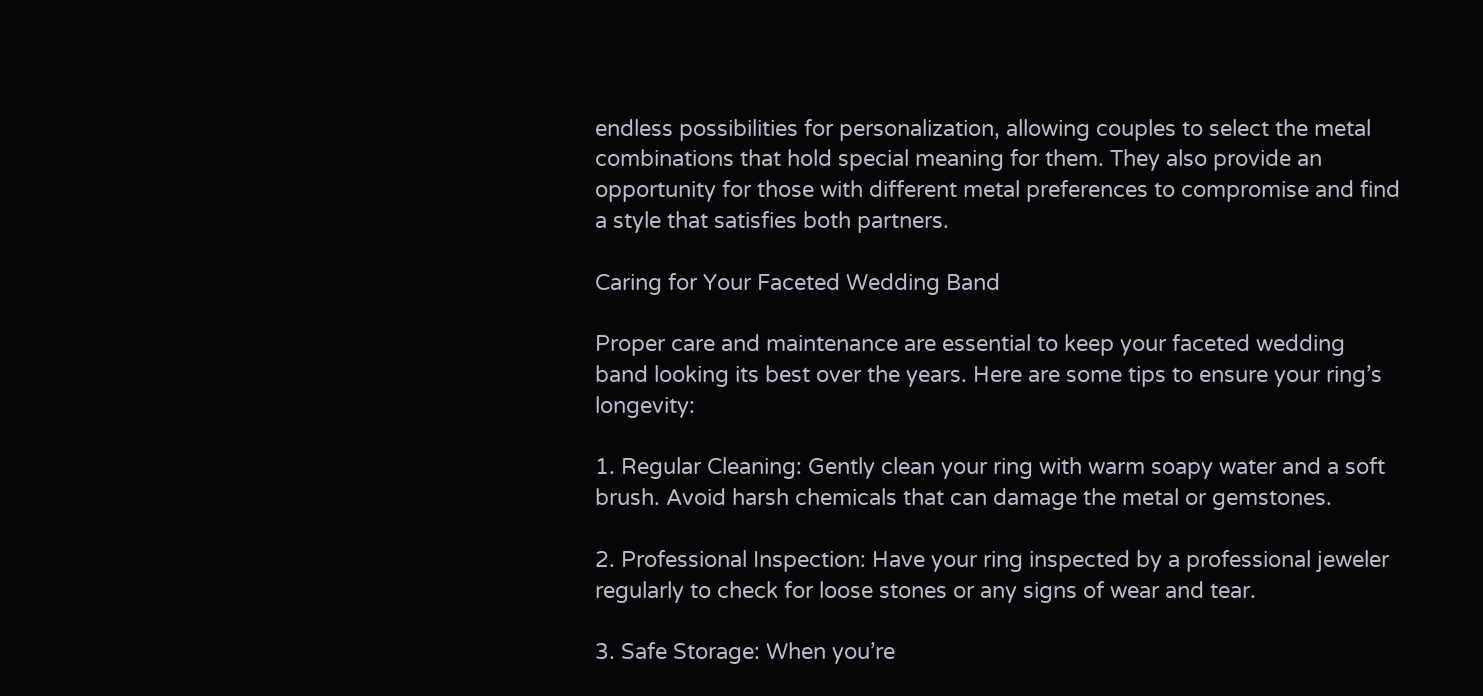endless possibilities for personalization, allowing couples to select the metal combinations that hold special meaning for them. They also provide an opportunity for those with different metal preferences to compromise and find a style that satisfies both partners.

Caring for Your Faceted Wedding Band

Proper care and maintenance are essential to keep your faceted wedding band looking its best over the years. Here are some tips to ensure your ring’s longevity:

1. Regular Cleaning: Gently clean your ring with warm soapy water and a soft brush. Avoid harsh chemicals that can damage the metal or gemstones.

2. Professional Inspection: Have your ring inspected by a professional jeweler regularly to check for loose stones or any signs of wear and tear.

3. Safe Storage: When you’re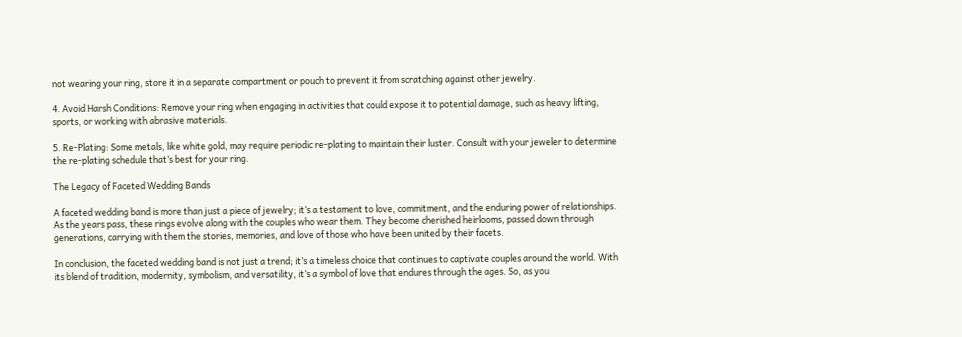not wearing your ring, store it in a separate compartment or pouch to prevent it from scratching against other jewelry.

4. Avoid Harsh Conditions: Remove your ring when engaging in activities that could expose it to potential damage, such as heavy lifting, sports, or working with abrasive materials.

5. Re-Plating: Some metals, like white gold, may require periodic re-plating to maintain their luster. Consult with your jeweler to determine the re-plating schedule that’s best for your ring.

The Legacy of Faceted Wedding Bands

A faceted wedding band is more than just a piece of jewelry; it’s a testament to love, commitment, and the enduring power of relationships. As the years pass, these rings evolve along with the couples who wear them. They become cherished heirlooms, passed down through generations, carrying with them the stories, memories, and love of those who have been united by their facets.

In conclusion, the faceted wedding band is not just a trend; it’s a timeless choice that continues to captivate couples around the world. With its blend of tradition, modernity, symbolism, and versatility, it’s a symbol of love that endures through the ages. So, as you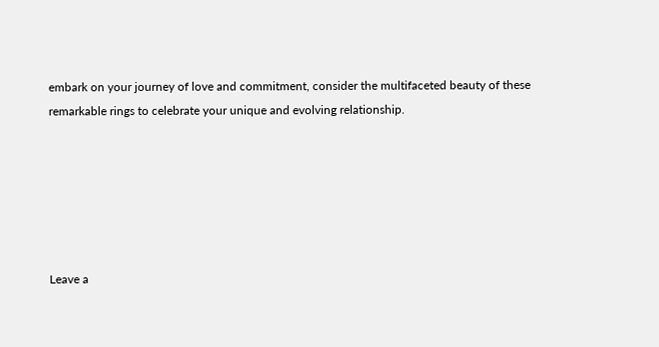embark on your journey of love and commitment, consider the multifaceted beauty of these remarkable rings to celebrate your unique and evolving relationship.






Leave a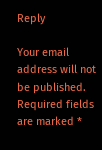Reply

Your email address will not be published. Required fields are marked *